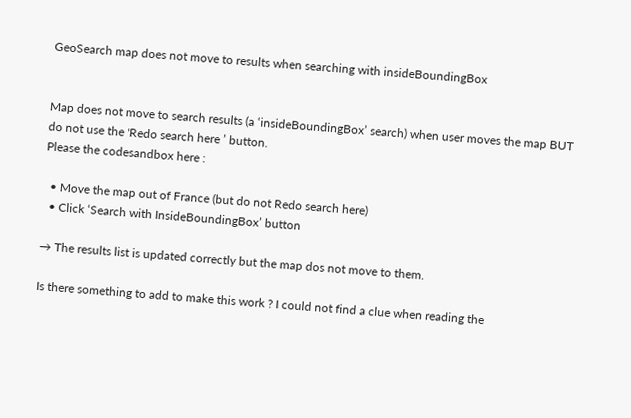GeoSearch map does not move to results when searching with insideBoundingBox


Map does not move to search results (a ‘insideBoundingBox’ search) when user moves the map BUT do not use the 'Redo search here ’ button.
Please the codesandbox here :

  • Move the map out of France (but do not Redo search here)
  • Click ‘Search with InsideBoundingBox’ button

→ The results list is updated correctly but the map dos not move to them.

Is there something to add to make this work ? I could not find a clue when reading the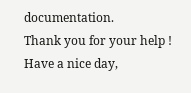documentation.
Thank you for your help !
Have a nice day,